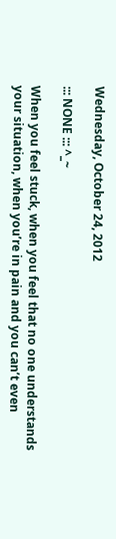Wednesday, October 24, 2012

::: NONE ::: ^_~

When you feel stuck, when you feel that no one understands your situation, when you’re in pain and you can’t even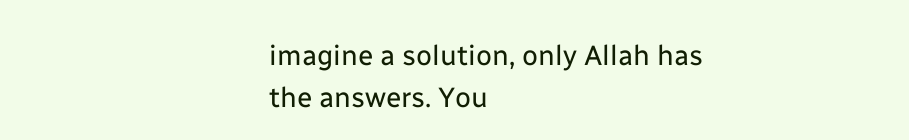imagine a solution, only Allah has the answers. You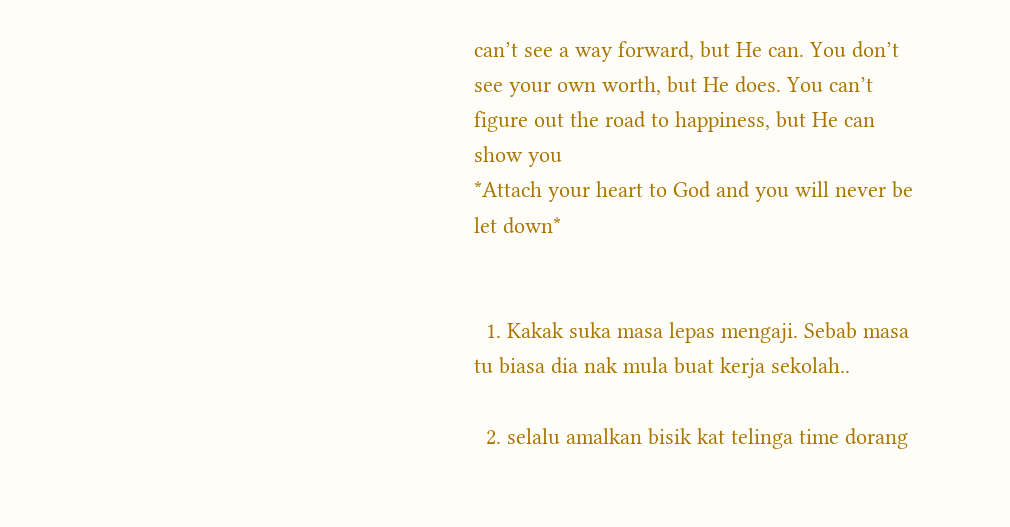can’t see a way forward, but He can. You don’t see your own worth, but He does. You can’t figure out the road to happiness, but He can show you
*Attach your heart to God and you will never be let down*


  1. Kakak suka masa lepas mengaji. Sebab masa tu biasa dia nak mula buat kerja sekolah..

  2. selalu amalkan bisik kat telinga time dorang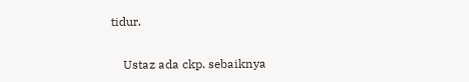tidur.

    Ustaz ada ckp. sebaiknya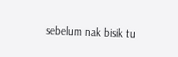sebelum nak bisik tu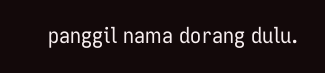panggil nama dorang dulu.